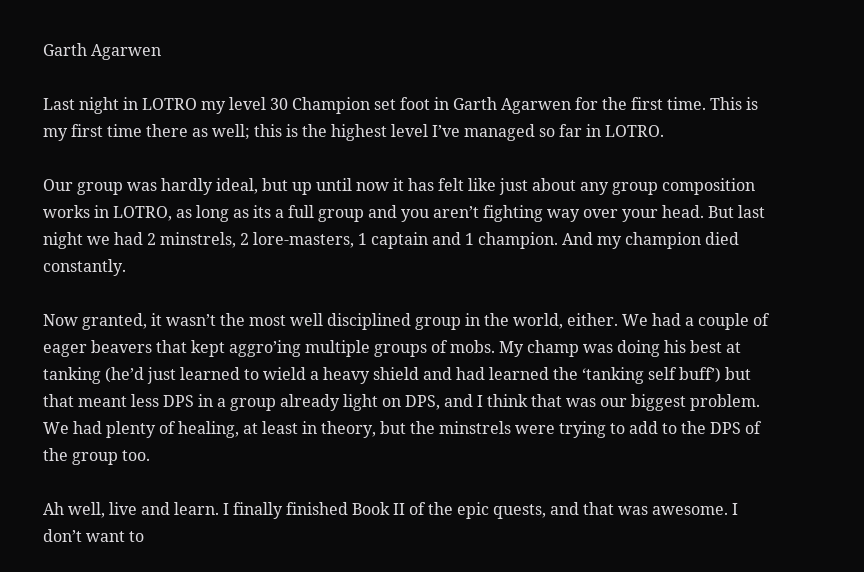Garth Agarwen

Last night in LOTRO my level 30 Champion set foot in Garth Agarwen for the first time. This is my first time there as well; this is the highest level I’ve managed so far in LOTRO.

Our group was hardly ideal, but up until now it has felt like just about any group composition works in LOTRO, as long as its a full group and you aren’t fighting way over your head. But last night we had 2 minstrels, 2 lore-masters, 1 captain and 1 champion. And my champion died constantly.

Now granted, it wasn’t the most well disciplined group in the world, either. We had a couple of eager beavers that kept aggro’ing multiple groups of mobs. My champ was doing his best at tanking (he’d just learned to wield a heavy shield and had learned the ‘tanking self buff’) but that meant less DPS in a group already light on DPS, and I think that was our biggest problem. We had plenty of healing, at least in theory, but the minstrels were trying to add to the DPS of the group too.

Ah well, live and learn. I finally finished Book II of the epic quests, and that was awesome. I don’t want to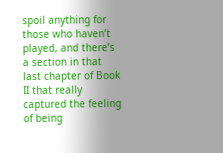spoil anything for those who haven’t played, and there’s a section in that last chapter of Book II that really captured the feeling of being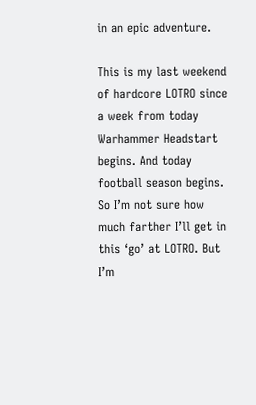in an epic adventure.

This is my last weekend of hardcore LOTRO since a week from today Warhammer Headstart begins. And today football season begins. So I’m not sure how much farther I’ll get in this ‘go’ at LOTRO. But I’m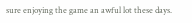sure enjoying the game an awful lot these days.